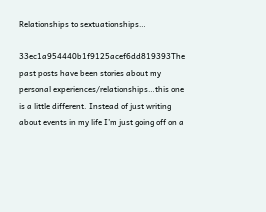Relationships to sextuationships…

33ec1a954440b1f9125acef6dd819393The past posts have been stories about my personal experiences/relationships…this one is a little different. Instead of just writing about events in my life I’m just going off on a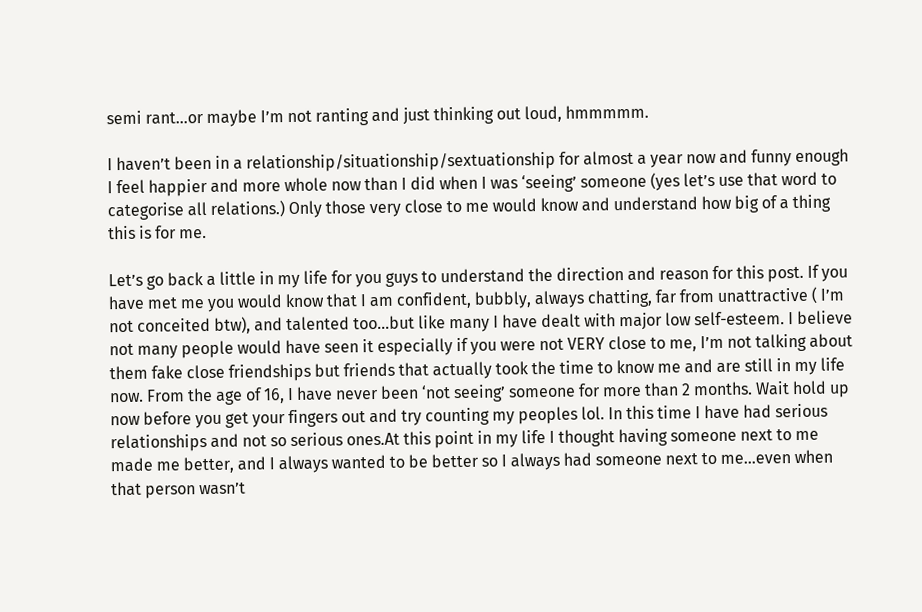semi rant…or maybe I’m not ranting and just thinking out loud, hmmmmm.

I haven’t been in a relationship/situationship/sextuationship for almost a year now and funny enough I feel happier and more whole now than I did when I was ‘seeing’ someone (yes let’s use that word to categorise all relations.) Only those very close to me would know and understand how big of a thing this is for me.

Let’s go back a little in my life for you guys to understand the direction and reason for this post. If you have met me you would know that I am confident, bubbly, always chatting, far from unattractive ( I’m not conceited btw), and talented too…but like many I have dealt with major low self-esteem. I believe not many people would have seen it especially if you were not VERY close to me, I’m not talking about them fake close friendships but friends that actually took the time to know me and are still in my life now. From the age of 16, I have never been ‘not seeing’ someone for more than 2 months. Wait hold up now before you get your fingers out and try counting my peoples lol. In this time I have had serious relationships and not so serious ones.At this point in my life I thought having someone next to me made me better, and I always wanted to be better so I always had someone next to me…even when that person wasn’t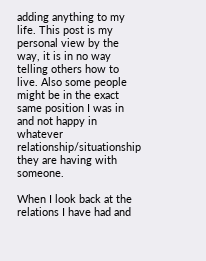adding anything to my life. This post is my personal view by the way, it is in no way telling others how to live. Also some people might be in the exact same position I was in and not happy in whatever relationship/situationship they are having with someone.

When I look back at the relations I have had and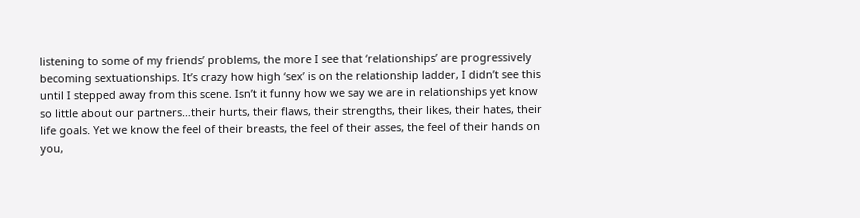listening to some of my friends’ problems, the more I see that ‘relationships’ are progressively becoming sextuationships. It’s crazy how high ‘sex’ is on the relationship ladder, I didn’t see this until I stepped away from this scene. Isn’t it funny how we say we are in relationships yet know so little about our partners…their hurts, their flaws, their strengths, their likes, their hates, their life goals. Yet we know the feel of their breasts, the feel of their asses, the feel of their hands on you,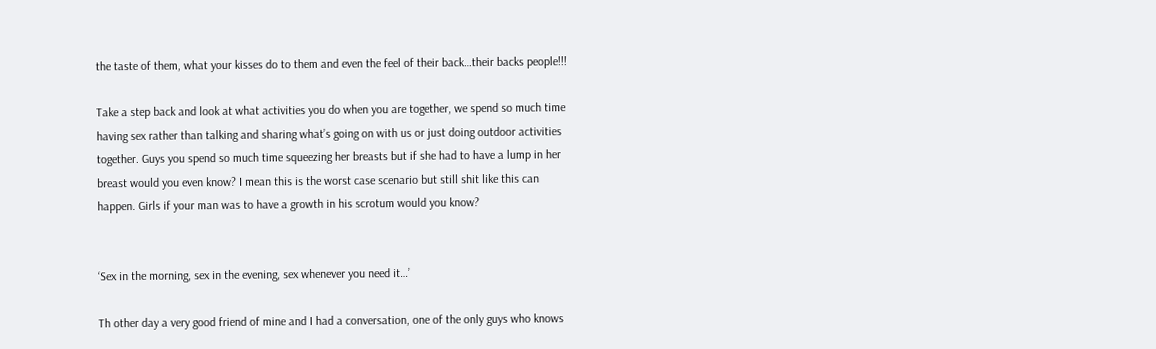the taste of them, what your kisses do to them and even the feel of their back…their backs people!!!

Take a step back and look at what activities you do when you are together, we spend so much time having sex rather than talking and sharing what’s going on with us or just doing outdoor activities together. Guys you spend so much time squeezing her breasts but if she had to have a lump in her breast would you even know? I mean this is the worst case scenario but still shit like this can happen. Girls if your man was to have a growth in his scrotum would you know?


‘Sex in the morning, sex in the evening, sex whenever you need it…’

Th other day a very good friend of mine and I had a conversation, one of the only guys who knows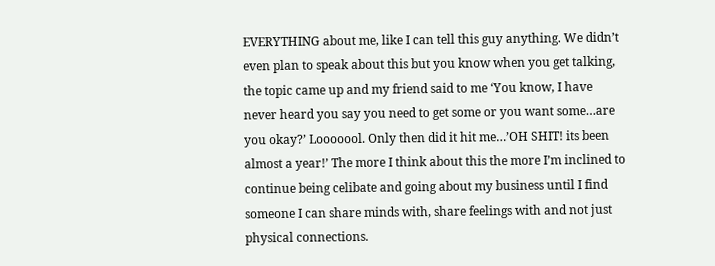EVERYTHING about me, like I can tell this guy anything. We didn’t even plan to speak about this but you know when you get talking, the topic came up and my friend said to me ‘You know, I have never heard you say you need to get some or you want some…are you okay?’ Looooool. Only then did it hit me…’OH SHIT! its been almost a year!’ The more I think about this the more I’m inclined to continue being celibate and going about my business until I find someone I can share minds with, share feelings with and not just physical connections.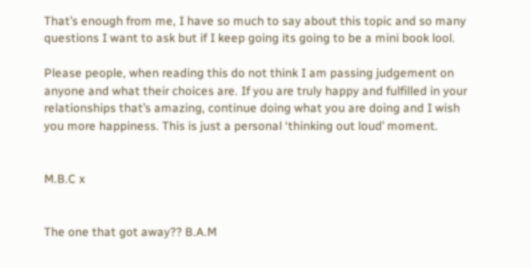That’s enough from me, I have so much to say about this topic and so many questions I want to ask but if I keep going its going to be a mini book lool.

Please people, when reading this do not think I am passing judgement on anyone and what their choices are. If you are truly happy and fulfilled in your relationships that’s amazing, continue doing what you are doing and I wish you more happiness. This is just a personal ‘thinking out loud’ moment.


M.B.C x


The one that got away?? B.A.M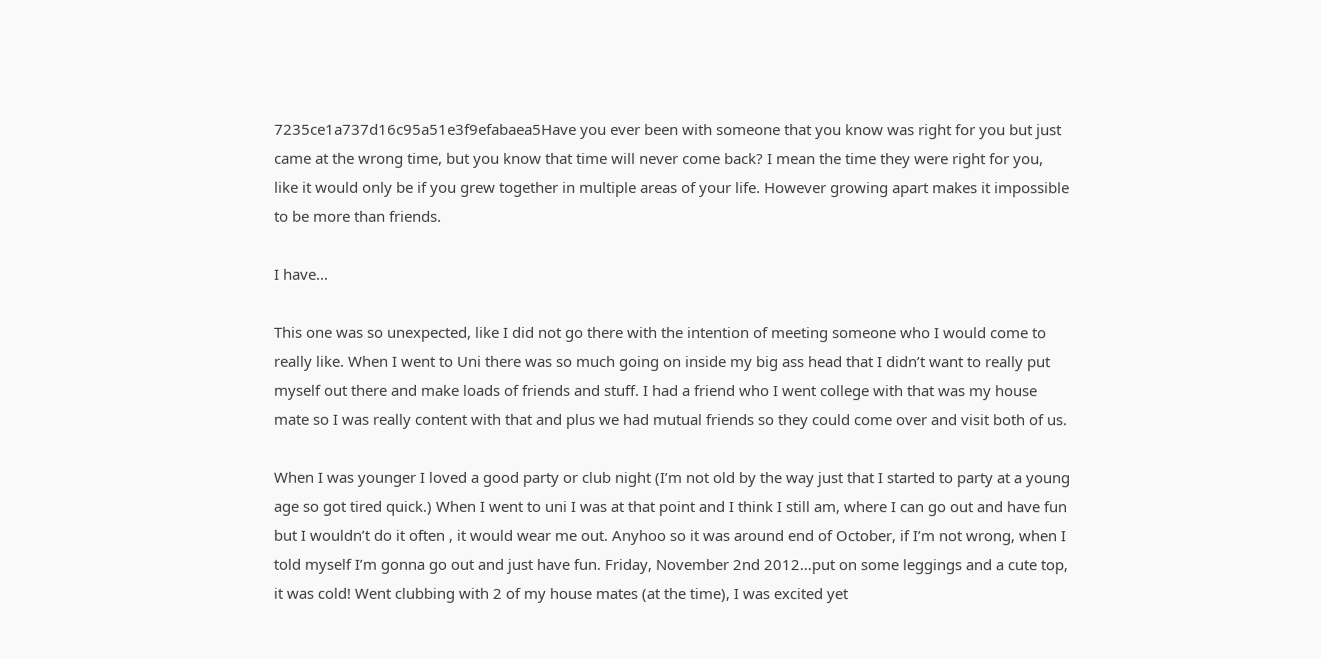7235ce1a737d16c95a51e3f9efabaea5Have you ever been with someone that you know was right for you but just came at the wrong time, but you know that time will never come back? I mean the time they were right for you, like it would only be if you grew together in multiple areas of your life. However growing apart makes it impossible to be more than friends.

I have…

This one was so unexpected, like I did not go there with the intention of meeting someone who I would come to really like. When I went to Uni there was so much going on inside my big ass head that I didn’t want to really put myself out there and make loads of friends and stuff. I had a friend who I went college with that was my house mate so I was really content with that and plus we had mutual friends so they could come over and visit both of us.

When I was younger I loved a good party or club night (I’m not old by the way just that I started to party at a young age so got tired quick.) When I went to uni I was at that point and I think I still am, where I can go out and have fun but I wouldn’t do it often , it would wear me out. Anyhoo so it was around end of October, if I’m not wrong, when I told myself I’m gonna go out and just have fun. Friday, November 2nd 2012…put on some leggings and a cute top, it was cold! Went clubbing with 2 of my house mates (at the time), I was excited yet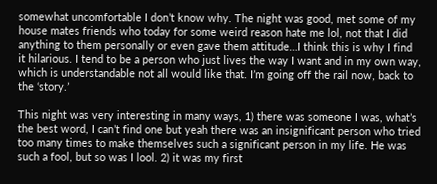somewhat uncomfortable I don’t know why. The night was good, met some of my house mates friends who today for some weird reason hate me lol, not that I did anything to them personally or even gave them attitude…I think this is why I find it hilarious. I tend to be a person who just lives the way I want and in my own way, which is understandable not all would like that. I’m going off the rail now, back to the ‘story.’

This night was very interesting in many ways, 1) there was someone I was, what’s the best word, I can’t find one but yeah there was an insignificant person who tried too many times to make themselves such a significant person in my life. He was such a fool, but so was I lool. 2) it was my first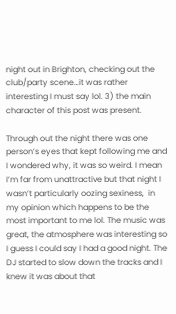night out in Brighton, checking out the club/party scene…it was rather interesting I must say lol. 3) the main character of this post was present.

Through out the night there was one person’s eyes that kept following me and I wondered why, it was so weird. I mean I’m far from unattractive but that night I wasn’t particularly oozing sexiness,  in my opinion which happens to be the most important to me lol. The music was great, the atmosphere was interesting so I guess I could say I had a good night. The DJ started to slow down the tracks and I knew it was about that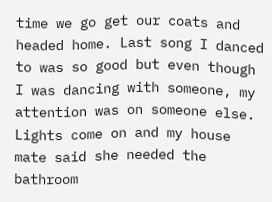time we go get our coats and headed home. Last song I danced to was so good but even though I was dancing with someone, my attention was on someone else. Lights come on and my house mate said she needed the bathroom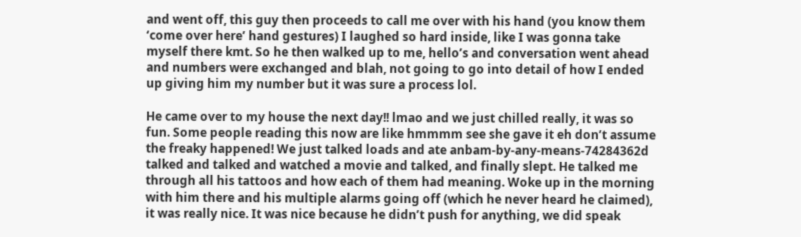and went off, this guy then proceeds to call me over with his hand (you know them ‘come over here’ hand gestures) I laughed so hard inside, like I was gonna take myself there kmt. So he then walked up to me, hello’s and conversation went ahead and numbers were exchanged and blah, not going to go into detail of how I ended up giving him my number but it was sure a process lol.

He came over to my house the next day!! lmao and we just chilled really, it was so fun. Some people reading this now are like hmmmm see she gave it eh don’t assume the freaky happened! We just talked loads and ate anbam-by-any-means-74284362d talked and talked and watched a movie and talked, and finally slept. He talked me through all his tattoos and how each of them had meaning. Woke up in the morning with him there and his multiple alarms going off (which he never heard he claimed), it was really nice. It was nice because he didn’t push for anything, we did speak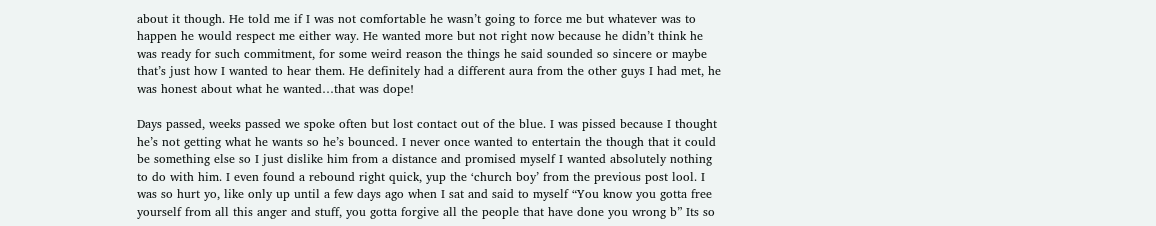about it though. He told me if I was not comfortable he wasn’t going to force me but whatever was to happen he would respect me either way. He wanted more but not right now because he didn’t think he was ready for such commitment, for some weird reason the things he said sounded so sincere or maybe that’s just how I wanted to hear them. He definitely had a different aura from the other guys I had met, he was honest about what he wanted…that was dope!

Days passed, weeks passed we spoke often but lost contact out of the blue. I was pissed because I thought he’s not getting what he wants so he’s bounced. I never once wanted to entertain the though that it could be something else so I just dislike him from a distance and promised myself I wanted absolutely nothing to do with him. I even found a rebound right quick, yup the ‘church boy’ from the previous post lool. I was so hurt yo, like only up until a few days ago when I sat and said to myself “You know you gotta free yourself from all this anger and stuff, you gotta forgive all the people that have done you wrong b” Its so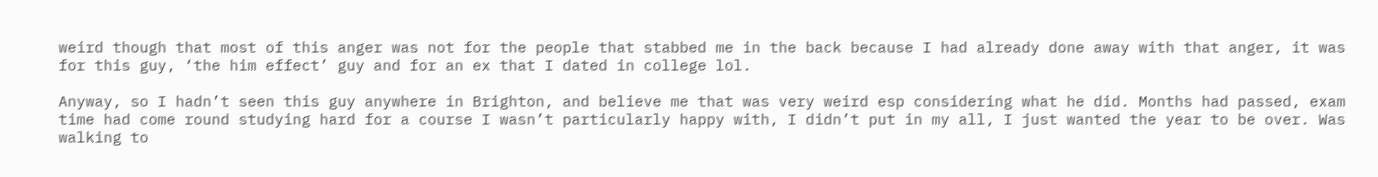weird though that most of this anger was not for the people that stabbed me in the back because I had already done away with that anger, it was for this guy, ‘the him effect’ guy and for an ex that I dated in college lol.

Anyway, so I hadn’t seen this guy anywhere in Brighton, and believe me that was very weird esp considering what he did. Months had passed, exam time had come round studying hard for a course I wasn’t particularly happy with, I didn’t put in my all, I just wanted the year to be over. Was walking to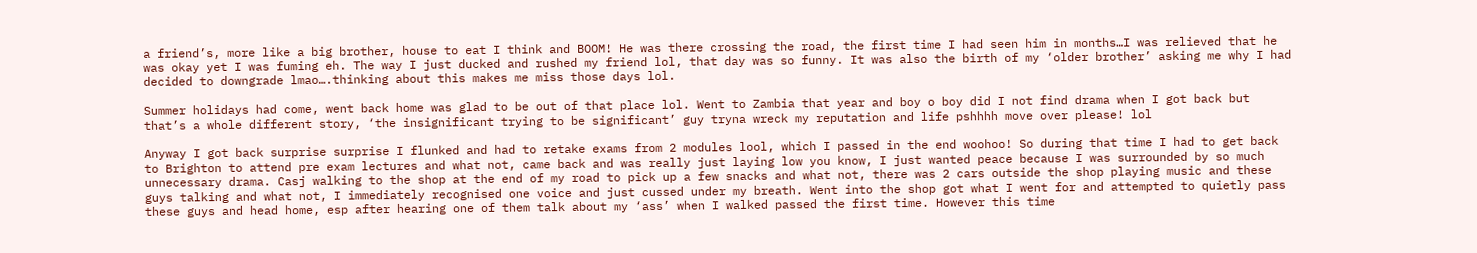a friend’s, more like a big brother, house to eat I think and BOOM! He was there crossing the road, the first time I had seen him in months…I was relieved that he was okay yet I was fuming eh. The way I just ducked and rushed my friend lol, that day was so funny. It was also the birth of my ‘older brother’ asking me why I had decided to downgrade lmao….thinking about this makes me miss those days lol.

Summer holidays had come, went back home was glad to be out of that place lol. Went to Zambia that year and boy o boy did I not find drama when I got back but that’s a whole different story, ‘the insignificant trying to be significant’ guy tryna wreck my reputation and life pshhhh move over please! lol

Anyway I got back surprise surprise I flunked and had to retake exams from 2 modules lool, which I passed in the end woohoo! So during that time I had to get back to Brighton to attend pre exam lectures and what not, came back and was really just laying low you know, I just wanted peace because I was surrounded by so much unnecessary drama. Casj walking to the shop at the end of my road to pick up a few snacks and what not, there was 2 cars outside the shop playing music and these guys talking and what not, I immediately recognised one voice and just cussed under my breath. Went into the shop got what I went for and attempted to quietly pass these guys and head home, esp after hearing one of them talk about my ‘ass’ when I walked passed the first time. However this time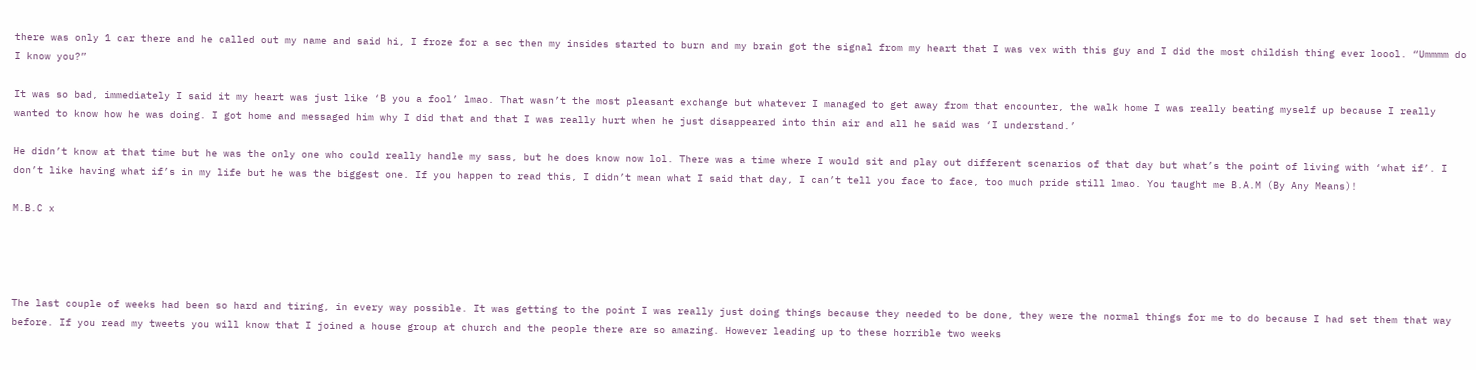there was only 1 car there and he called out my name and said hi, I froze for a sec then my insides started to burn and my brain got the signal from my heart that I was vex with this guy and I did the most childish thing ever loool. “Ummmm do I know you?”

It was so bad, immediately I said it my heart was just like ‘B you a fool’ lmao. That wasn’t the most pleasant exchange but whatever I managed to get away from that encounter, the walk home I was really beating myself up because I really wanted to know how he was doing. I got home and messaged him why I did that and that I was really hurt when he just disappeared into thin air and all he said was ‘I understand.’

He didn’t know at that time but he was the only one who could really handle my sass, but he does know now lol. There was a time where I would sit and play out different scenarios of that day but what’s the point of living with ‘what if’. I don’t like having what if’s in my life but he was the biggest one. If you happen to read this, I didn’t mean what I said that day, I can’t tell you face to face, too much pride still lmao. You taught me B.A.M (By Any Means)!

M.B.C x




The last couple of weeks had been so hard and tiring, in every way possible. It was getting to the point I was really just doing things because they needed to be done, they were the normal things for me to do because I had set them that way before. If you read my tweets you will know that I joined a house group at church and the people there are so amazing. However leading up to these horrible two weeks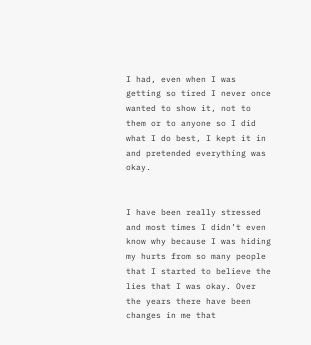I had, even when I was getting so tired I never once wanted to show it, not to them or to anyone so I did what I do best, I kept it in and pretended everything was okay.


I have been really stressed and most times I didn’t even know why because I was hiding my hurts from so many people that I started to believe the lies that I was okay. Over the years there have been changes in me that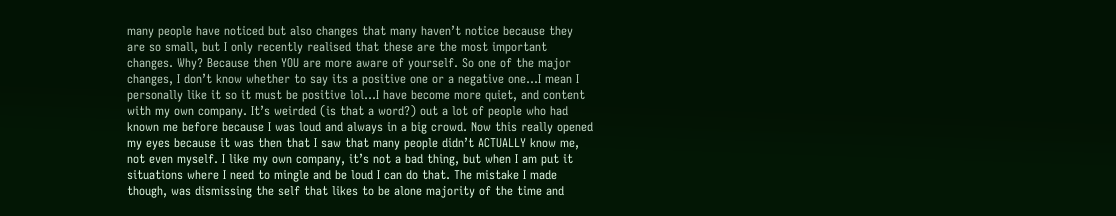many people have noticed but also changes that many haven’t notice because they are so small, but I only recently realised that these are the most important changes. Why? Because then YOU are more aware of yourself. So one of the major changes, I don’t know whether to say its a positive one or a negative one…I mean I personally like it so it must be positive lol…I have become more quiet, and content with my own company. It’s weirded (is that a word?) out a lot of people who had known me before because I was loud and always in a big crowd. Now this really opened my eyes because it was then that I saw that many people didn’t ACTUALLY know me, not even myself. I like my own company, it’s not a bad thing, but when I am put it situations where I need to mingle and be loud I can do that. The mistake I made though, was dismissing the self that likes to be alone majority of the time and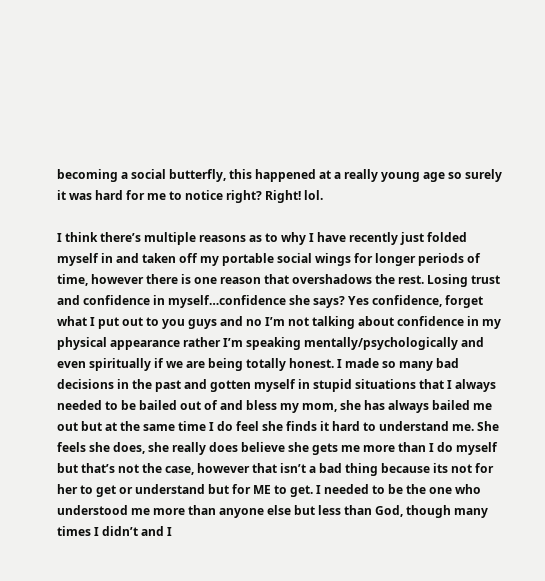becoming a social butterfly, this happened at a really young age so surely it was hard for me to notice right? Right! lol.

I think there’s multiple reasons as to why I have recently just folded myself in and taken off my portable social wings for longer periods of time, however there is one reason that overshadows the rest. Losing trust and confidence in myself…confidence she says? Yes confidence, forget what I put out to you guys and no I’m not talking about confidence in my physical appearance rather I’m speaking mentally/psychologically and even spiritually if we are being totally honest. I made so many bad decisions in the past and gotten myself in stupid situations that I always needed to be bailed out of and bless my mom, she has always bailed me out but at the same time I do feel she finds it hard to understand me. She feels she does, she really does believe she gets me more than I do myself but that’s not the case, however that isn’t a bad thing because its not for her to get or understand but for ME to get. I needed to be the one who understood me more than anyone else but less than God, though many times I didn’t and I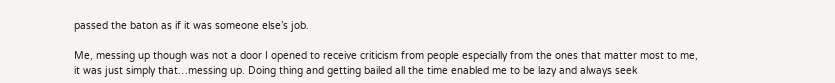passed the baton as if it was someone else’s job.

Me, messing up though was not a door I opened to receive criticism from people especially from the ones that matter most to me, it was just simply that…messing up. Doing thing and getting bailed all the time enabled me to be lazy and always seek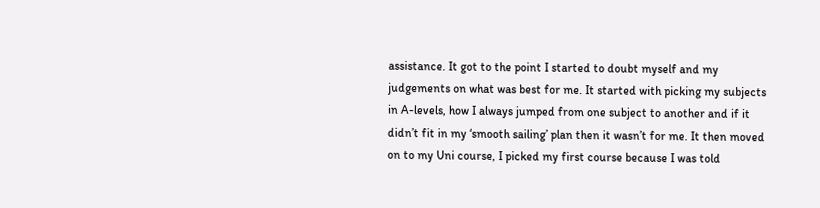assistance. It got to the point I started to doubt myself and my judgements on what was best for me. It started with picking my subjects in A-levels, how I always jumped from one subject to another and if it didn’t fit in my ‘smooth sailing’ plan then it wasn’t for me. It then moved on to my Uni course, I picked my first course because I was told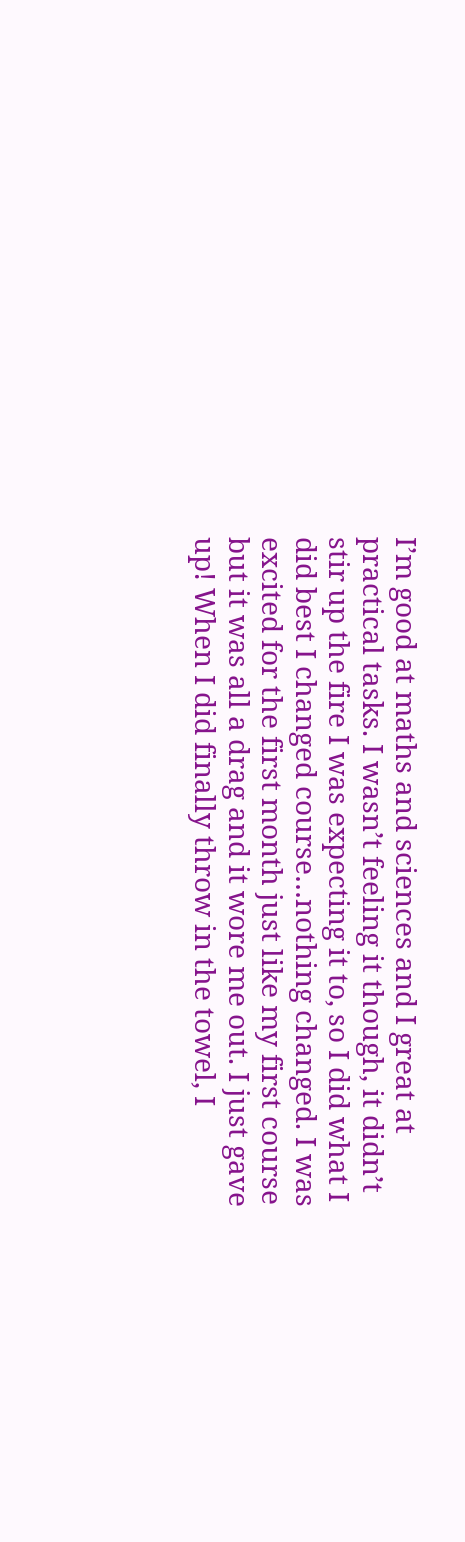I’m good at maths and sciences and I great at practical tasks. I wasn’t feeling it though, it didn’t stir up the fire I was expecting it to, so I did what I did best I changed course…nothing changed. I was excited for the first month just like my first course but it was all a drag and it wore me out. I just gave up! When I did finally throw in the towel, I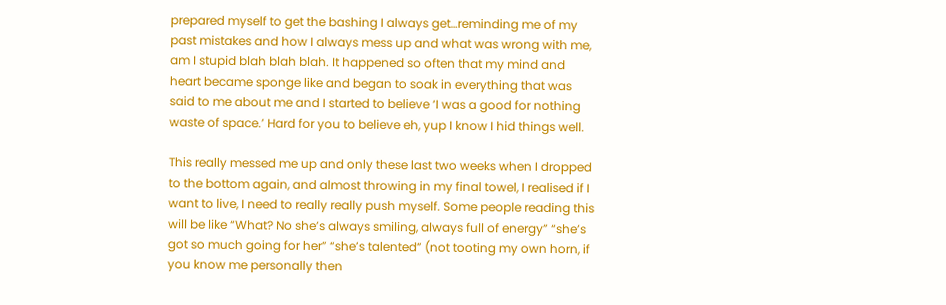prepared myself to get the bashing I always get…reminding me of my past mistakes and how I always mess up and what was wrong with me, am I stupid blah blah blah. It happened so often that my mind and heart became sponge like and began to soak in everything that was said to me about me and I started to believe ‘I was a good for nothing waste of space.’ Hard for you to believe eh, yup I know I hid things well.

This really messed me up and only these last two weeks when I dropped to the bottom again, and almost throwing in my final towel, I realised if I want to live, I need to really really push myself. Some people reading this will be like “What? No she’s always smiling, always full of energy” “she’s got so much going for her” “she’s talented” (not tooting my own horn, if you know me personally then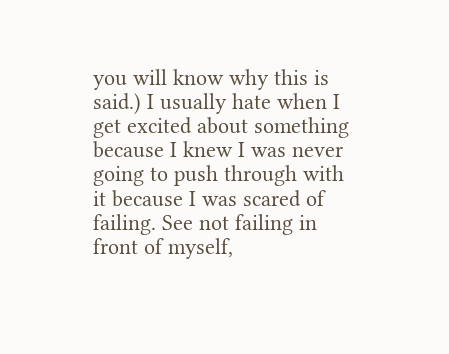you will know why this is said.) I usually hate when I get excited about something because I knew I was never going to push through with it because I was scared of failing. See not failing in front of myself,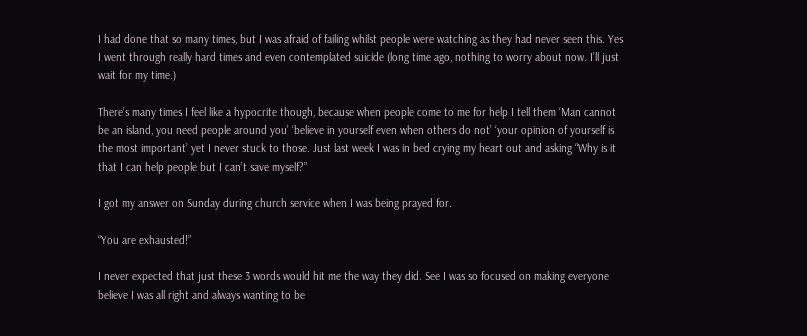I had done that so many times, but I was afraid of failing whilst people were watching as they had never seen this. Yes I went through really hard times and even contemplated suicide (long time ago, nothing to worry about now. I’ll just wait for my time.)

There’s many times I feel like a hypocrite though, because when people come to me for help I tell them ‘Man cannot be an island, you need people around you’ ‘believe in yourself even when others do not’ ‘your opinion of yourself is the most important’ yet I never stuck to those. Just last week I was in bed crying my heart out and asking “Why is it that I can help people but I can’t save myself?”

I got my answer on Sunday during church service when I was being prayed for.

“You are exhausted!”

I never expected that just these 3 words would hit me the way they did. See I was so focused on making everyone believe I was all right and always wanting to be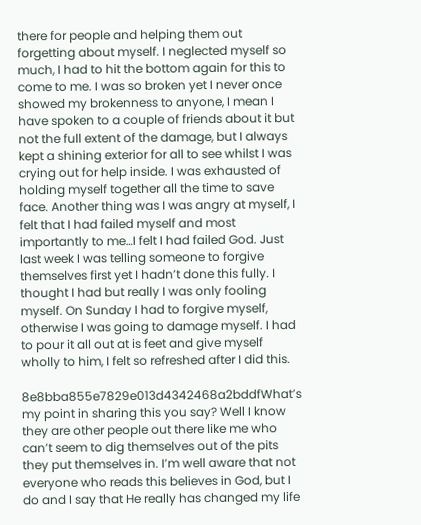there for people and helping them out forgetting about myself. I neglected myself so much, I had to hit the bottom again for this to come to me. I was so broken yet I never once showed my brokenness to anyone, I mean I have spoken to a couple of friends about it but not the full extent of the damage, but I always kept a shining exterior for all to see whilst I was crying out for help inside. I was exhausted of holding myself together all the time to save face. Another thing was I was angry at myself, I felt that I had failed myself and most importantly to me…I felt I had failed God. Just last week I was telling someone to forgive themselves first yet I hadn’t done this fully. I thought I had but really I was only fooling myself. On Sunday I had to forgive myself, otherwise I was going to damage myself. I had to pour it all out at is feet and give myself wholly to him, I felt so refreshed after I did this.

8e8bba855e7829e013d4342468a2bddfWhat’s my point in sharing this you say? Well I know they are other people out there like me who can’t seem to dig themselves out of the pits they put themselves in. I’m well aware that not everyone who reads this believes in God, but I do and I say that He really has changed my life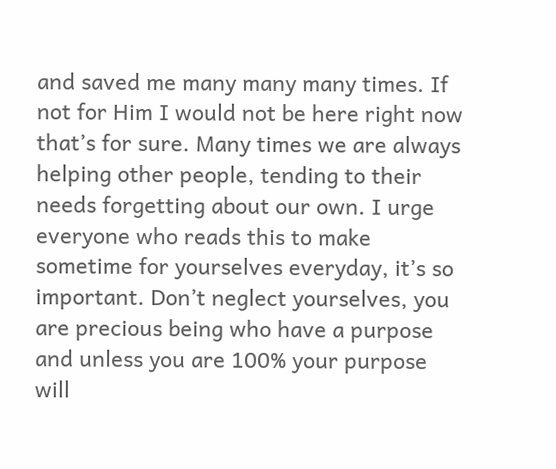and saved me many many many times. If not for Him I would not be here right now that’s for sure. Many times we are always helping other people, tending to their needs forgetting about our own. I urge everyone who reads this to make sometime for yourselves everyday, it’s so important. Don’t neglect yourselves, you are precious being who have a purpose and unless you are 100% your purpose will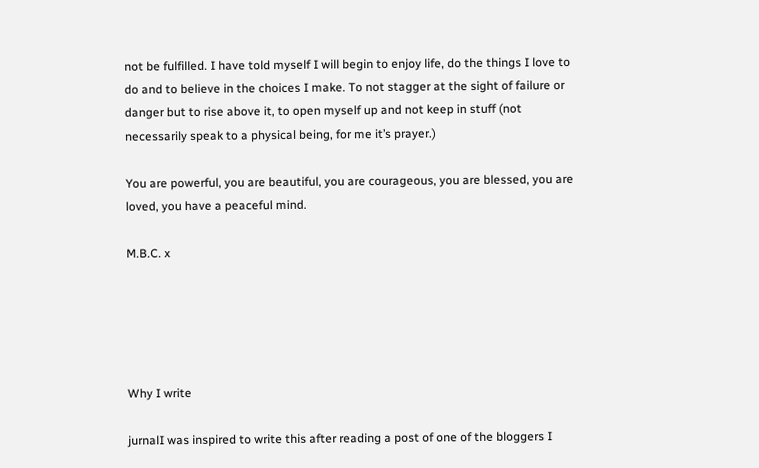not be fulfilled. I have told myself I will begin to enjoy life, do the things I love to do and to believe in the choices I make. To not stagger at the sight of failure or danger but to rise above it, to open myself up and not keep in stuff (not necessarily speak to a physical being, for me it’s prayer.)

You are powerful, you are beautiful, you are courageous, you are blessed, you are loved, you have a peaceful mind.

M.B.C. x





Why I write

jurnalI was inspired to write this after reading a post of one of the bloggers I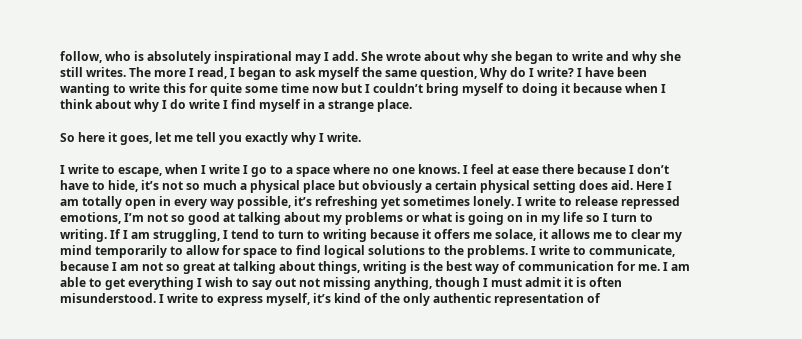follow, who is absolutely inspirational may I add. She wrote about why she began to write and why she still writes. The more I read, I began to ask myself the same question, Why do I write? I have been wanting to write this for quite some time now but I couldn’t bring myself to doing it because when I think about why I do write I find myself in a strange place.

So here it goes, let me tell you exactly why I write.

I write to escape, when I write I go to a space where no one knows. I feel at ease there because I don’t have to hide, it’s not so much a physical place but obviously a certain physical setting does aid. Here I am totally open in every way possible, it’s refreshing yet sometimes lonely. I write to release repressed emotions, I’m not so good at talking about my problems or what is going on in my life so I turn to writing. If I am struggling, I tend to turn to writing because it offers me solace, it allows me to clear my mind temporarily to allow for space to find logical solutions to the problems. I write to communicate, because I am not so great at talking about things, writing is the best way of communication for me. I am able to get everything I wish to say out not missing anything, though I must admit it is often misunderstood. I write to express myself, it’s kind of the only authentic representation of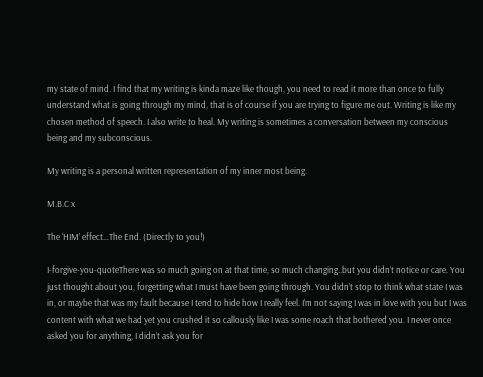my state of mind. I find that my writing is kinda maze like though, you need to read it more than once to fully understand what is going through my mind, that is of course if you are trying to figure me out. Writing is like my chosen method of speech. I also write to heal. My writing is sometimes a conversation between my conscious being and my subconscious.

My writing is a personal written representation of my inner most being.

M.B.C x

The ‘HIM’ effect…The End. (Directly to you!)

I-forgive-you-quoteThere was so much going on at that time, so much changing..but you didn’t notice or care. You just thought about you, forgetting what I must have been going through. You didn’t stop to think what state I was in, or maybe that was my fault because I tend to hide how I really feel. I’m not saying I was in love with you but I was content with what we had yet you crushed it so callously like I was some roach that bothered you. I never once asked you for anything, I didn’t ask you for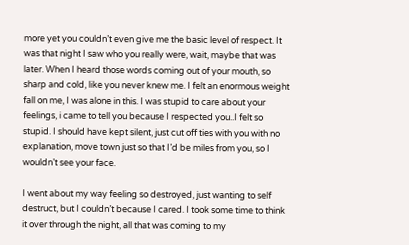more yet you couldn’t even give me the basic level of respect. It was that night I saw who you really were, wait, maybe that was later. When I heard those words coming out of your mouth, so sharp and cold, like you never knew me. I felt an enormous weight fall on me, I was alone in this. I was stupid to care about your feelings, i came to tell you because I respected you..I felt so stupid. I should have kept silent, just cut off ties with you with no explanation, move town just so that I’d be miles from you, so I wouldn’t see your face.

I went about my way feeling so destroyed, just wanting to self destruct, but I couldn’t because I cared. I took some time to think it over through the night, all that was coming to my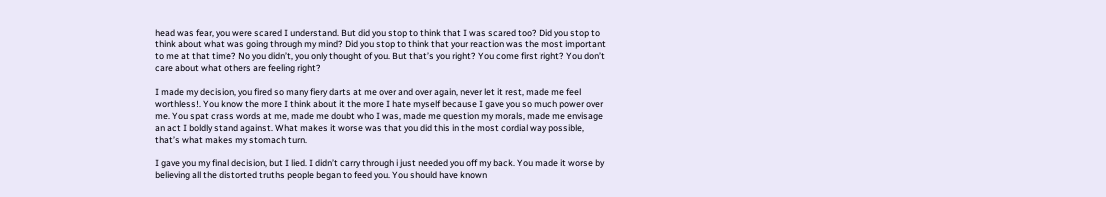head was fear, you were scared I understand. But did you stop to think that I was scared too? Did you stop to think about what was going through my mind? Did you stop to think that your reaction was the most important to me at that time? No you didn’t, you only thought of you. But that’s you right? You come first right? You don’t care about what others are feeling right?

I made my decision, you fired so many fiery darts at me over and over again, never let it rest, made me feel worthless!. You know the more I think about it the more I hate myself because I gave you so much power over me. You spat crass words at me, made me doubt who I was, made me question my morals, made me envisage an act I boldly stand against. What makes it worse was that you did this in the most cordial way possible, that’s what makes my stomach turn.

I gave you my final decision, but I lied. I didn’t carry through i just needed you off my back. You made it worse by believing all the distorted truths people began to feed you. You should have known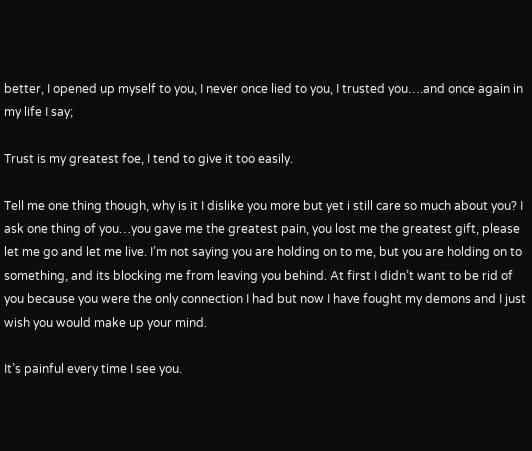better, I opened up myself to you, I never once lied to you, I trusted you….and once again in my life I say;

Trust is my greatest foe, I tend to give it too easily.

Tell me one thing though, why is it I dislike you more but yet i still care so much about you? I ask one thing of you…you gave me the greatest pain, you lost me the greatest gift, please let me go and let me live. I’m not saying you are holding on to me, but you are holding on to something, and its blocking me from leaving you behind. At first I didn’t want to be rid of you because you were the only connection I had but now I have fought my demons and I just wish you would make up your mind.

It’s painful every time I see you.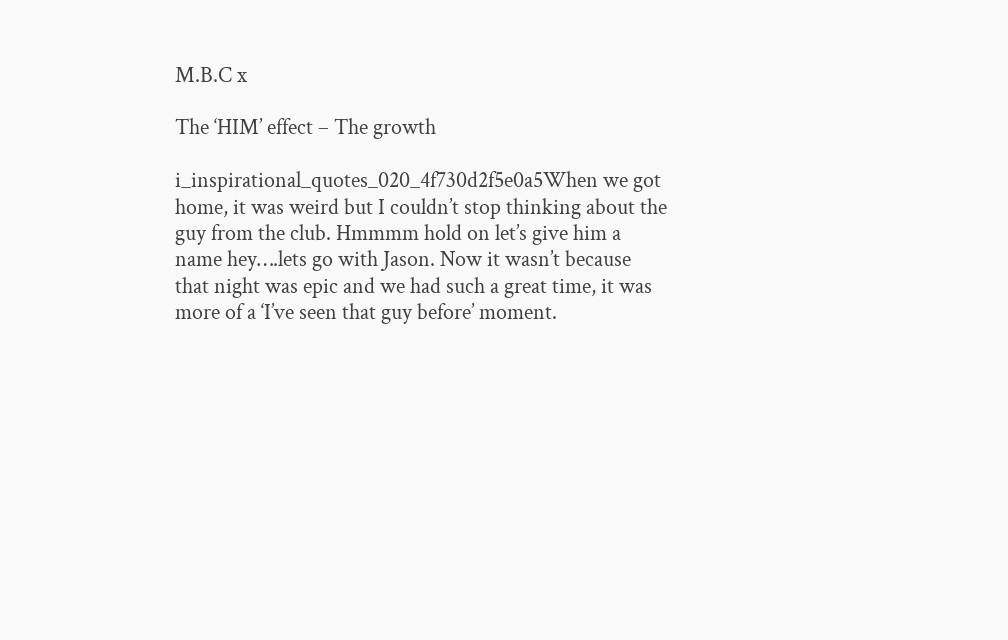M.B.C x

The ‘HIM’ effect – The growth

i_inspirational_quotes_020_4f730d2f5e0a5When we got home, it was weird but I couldn’t stop thinking about the guy from the club. Hmmmm hold on let’s give him a name hey….lets go with Jason. Now it wasn’t because that night was epic and we had such a great time, it was more of a ‘I’ve seen that guy before’ moment.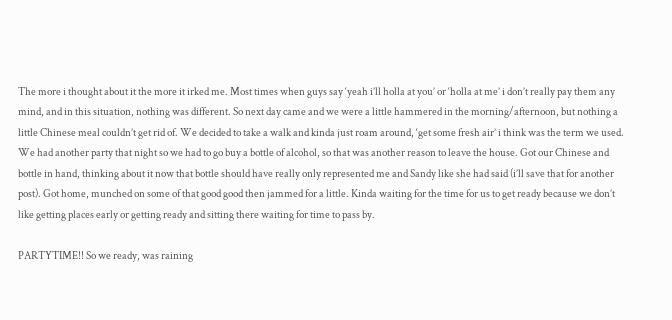The more i thought about it the more it irked me. Most times when guys say ‘yeah i’ll holla at you’ or ‘holla at me’ i don’t really pay them any mind, and in this situation, nothing was different. So next day came and we were a little hammered in the morning/afternoon, but nothing a little Chinese meal couldn’t get rid of. We decided to take a walk and kinda just roam around, ‘get some fresh air’ i think was the term we used. We had another party that night so we had to go buy a bottle of alcohol, so that was another reason to leave the house. Got our Chinese and bottle in hand, thinking about it now that bottle should have really only represented me and Sandy like she had said (i’ll save that for another post). Got home, munched on some of that good good then jammed for a little. Kinda waiting for the time for us to get ready because we don’t like getting places early or getting ready and sitting there waiting for time to pass by.

PARTYTIME!! So we ready, was raining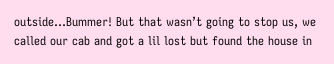outside…Bummer! But that wasn’t going to stop us, we called our cab and got a lil lost but found the house in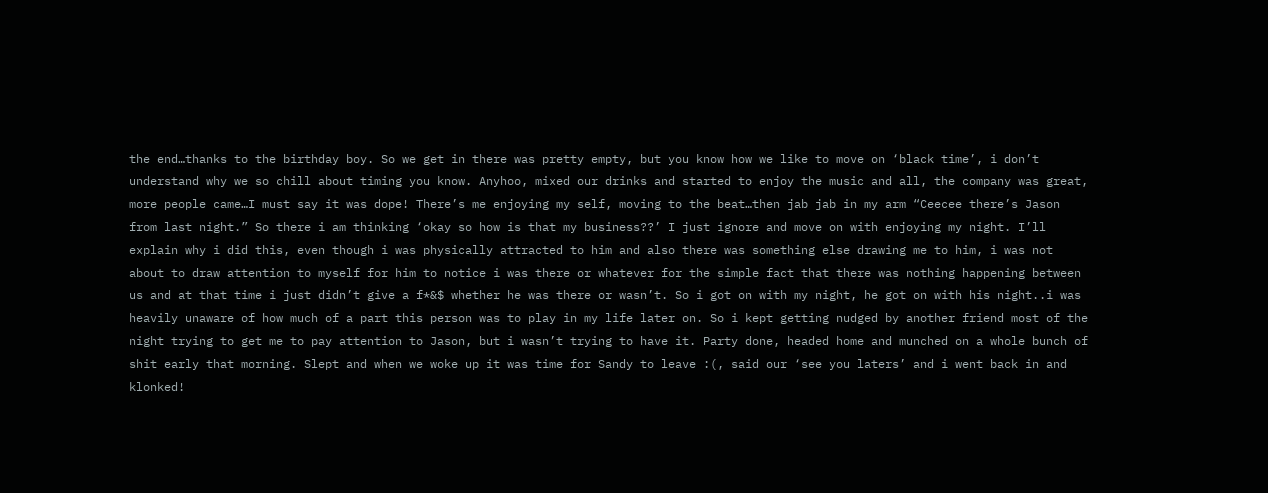the end…thanks to the birthday boy. So we get in there was pretty empty, but you know how we like to move on ‘black time’, i don’t understand why we so chill about timing you know. Anyhoo, mixed our drinks and started to enjoy the music and all, the company was great, more people came…I must say it was dope! There’s me enjoying my self, moving to the beat…then jab jab in my arm “Ceecee there’s Jason from last night.” So there i am thinking ‘okay so how is that my business??’ I just ignore and move on with enjoying my night. I’ll explain why i did this, even though i was physically attracted to him and also there was something else drawing me to him, i was not about to draw attention to myself for him to notice i was there or whatever for the simple fact that there was nothing happening between us and at that time i just didn’t give a f*&$ whether he was there or wasn’t. So i got on with my night, he got on with his night..i was heavily unaware of how much of a part this person was to play in my life later on. So i kept getting nudged by another friend most of the night trying to get me to pay attention to Jason, but i wasn’t trying to have it. Party done, headed home and munched on a whole bunch of shit early that morning. Slept and when we woke up it was time for Sandy to leave :(, said our ‘see you laters’ and i went back in and klonked!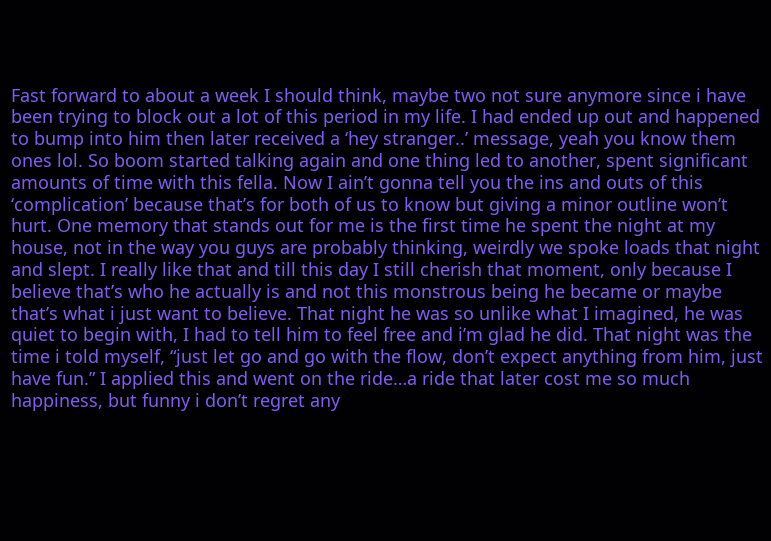Fast forward to about a week I should think, maybe two not sure anymore since i have been trying to block out a lot of this period in my life. I had ended up out and happened to bump into him then later received a ‘hey stranger..’ message, yeah you know them ones lol. So boom started talking again and one thing led to another, spent significant amounts of time with this fella. Now I ain’t gonna tell you the ins and outs of this ‘complication’ because that’s for both of us to know but giving a minor outline won’t hurt. One memory that stands out for me is the first time he spent the night at my house, not in the way you guys are probably thinking, weirdly we spoke loads that night and slept. I really like that and till this day I still cherish that moment, only because I believe that’s who he actually is and not this monstrous being he became or maybe that’s what i just want to believe. That night he was so unlike what I imagined, he was quiet to begin with, I had to tell him to feel free and i’m glad he did. That night was the time i told myself, “just let go and go with the flow, don’t expect anything from him, just have fun.” I applied this and went on the ride…a ride that later cost me so much happiness, but funny i don’t regret any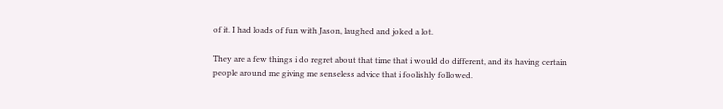of it. I had loads of fun with Jason, laughed and joked a lot.

They are a few things i do regret about that time that i would do different, and its having certain people around me giving me senseless advice that i foolishly followed.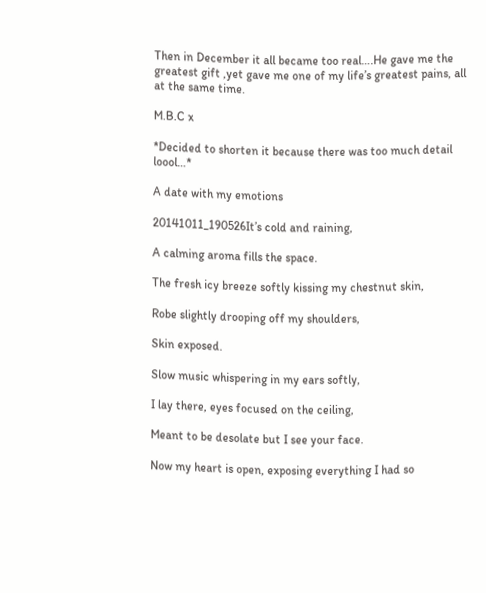Then in December it all became too real….He gave me the greatest gift ,yet gave me one of my life’s greatest pains, all at the same time.

M.B.C x

*Decided to shorten it because there was too much detail loool…*

A date with my emotions

20141011_190526It’s cold and raining,

A calming aroma fills the space.

The fresh icy breeze softly kissing my chestnut skin,

Robe slightly drooping off my shoulders,

Skin exposed.

Slow music whispering in my ears softly,

I lay there, eyes focused on the ceiling,

Meant to be desolate but I see your face.

Now my heart is open, exposing everything I had so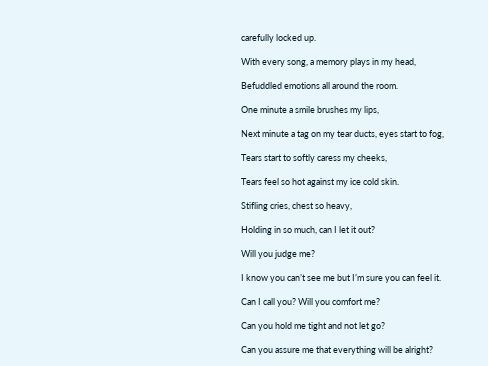carefully locked up.

With every song, a memory plays in my head,

Befuddled emotions all around the room.

One minute a smile brushes my lips,

Next minute a tag on my tear ducts, eyes start to fog,

Tears start to softly caress my cheeks,

Tears feel so hot against my ice cold skin.

Stifling cries, chest so heavy,

Holding in so much, can I let it out?

Will you judge me?

I know you can’t see me but I’m sure you can feel it.

Can I call you? Will you comfort me?

Can you hold me tight and not let go?

Can you assure me that everything will be alright?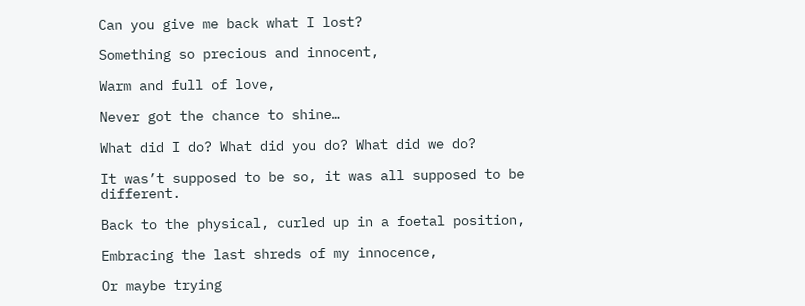Can you give me back what I lost?

Something so precious and innocent,

Warm and full of love,

Never got the chance to shine…

What did I do? What did you do? What did we do?

It was’t supposed to be so, it was all supposed to be different.

Back to the physical, curled up in a foetal position,

Embracing the last shreds of my innocence,

Or maybe trying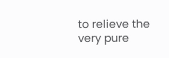to relieve the very pure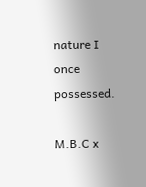nature I once possessed.

M.B.C x